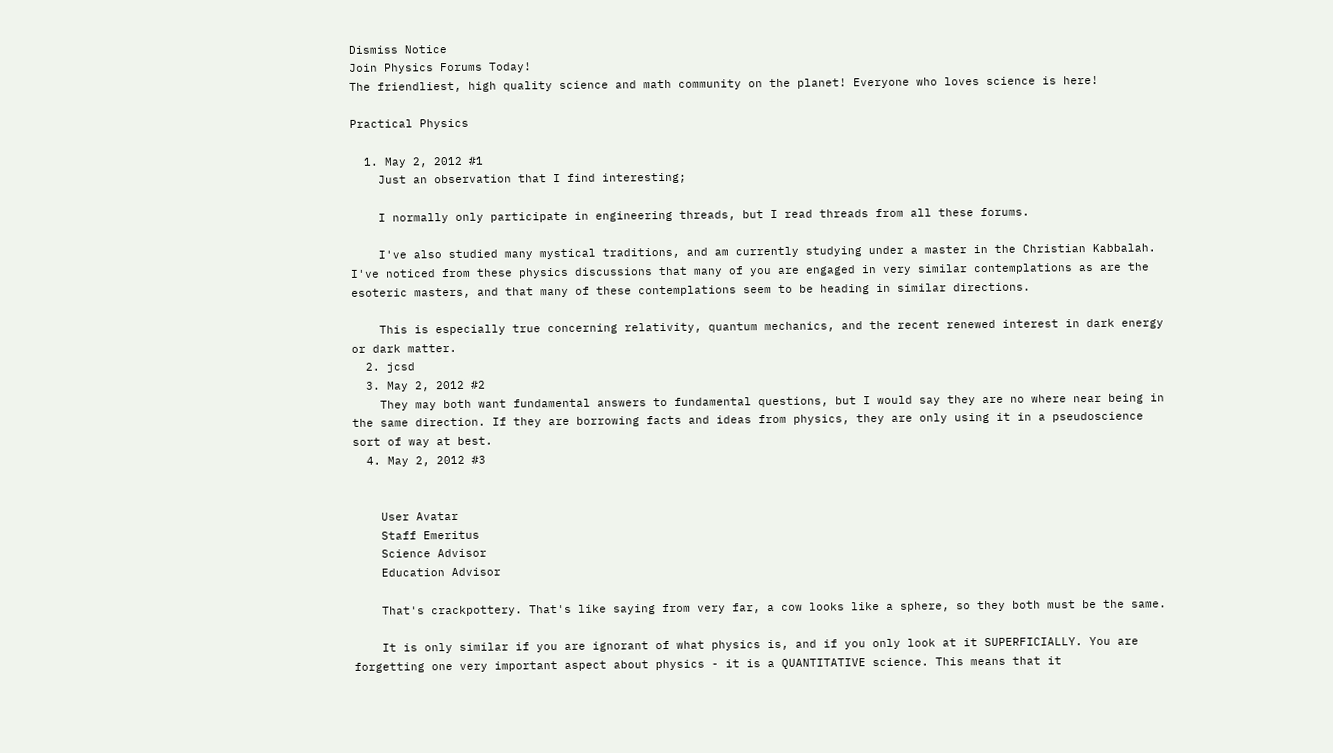Dismiss Notice
Join Physics Forums Today!
The friendliest, high quality science and math community on the planet! Everyone who loves science is here!

Practical Physics

  1. May 2, 2012 #1
    Just an observation that I find interesting;

    I normally only participate in engineering threads, but I read threads from all these forums.

    I've also studied many mystical traditions, and am currently studying under a master in the Christian Kabbalah. I've noticed from these physics discussions that many of you are engaged in very similar contemplations as are the esoteric masters, and that many of these contemplations seem to be heading in similar directions.

    This is especially true concerning relativity, quantum mechanics, and the recent renewed interest in dark energy or dark matter.
  2. jcsd
  3. May 2, 2012 #2
    They may both want fundamental answers to fundamental questions, but I would say they are no where near being in the same direction. If they are borrowing facts and ideas from physics, they are only using it in a pseudoscience sort of way at best.
  4. May 2, 2012 #3


    User Avatar
    Staff Emeritus
    Science Advisor
    Education Advisor

    That's crackpottery. That's like saying from very far, a cow looks like a sphere, so they both must be the same.

    It is only similar if you are ignorant of what physics is, and if you only look at it SUPERFICIALLY. You are forgetting one very important aspect about physics - it is a QUANTITATIVE science. This means that it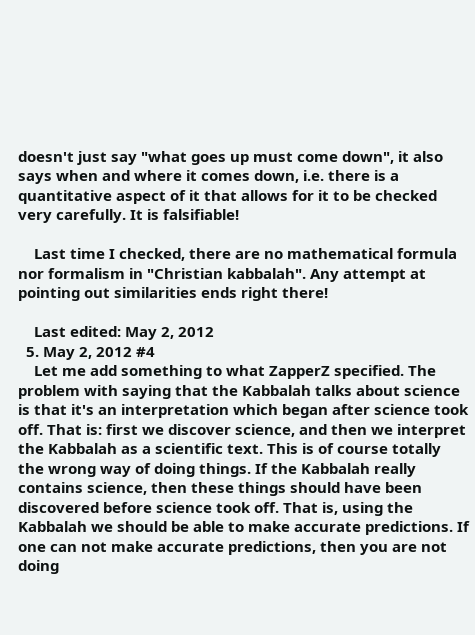doesn't just say "what goes up must come down", it also says when and where it comes down, i.e. there is a quantitative aspect of it that allows for it to be checked very carefully. It is falsifiable!

    Last time I checked, there are no mathematical formula nor formalism in "Christian kabbalah". Any attempt at pointing out similarities ends right there!

    Last edited: May 2, 2012
  5. May 2, 2012 #4
    Let me add something to what ZapperZ specified. The problem with saying that the Kabbalah talks about science is that it's an interpretation which began after science took off. That is: first we discover science, and then we interpret the Kabbalah as a scientific text. This is of course totally the wrong way of doing things. If the Kabbalah really contains science, then these things should have been discovered before science took off. That is, using the Kabbalah we should be able to make accurate predictions. If one can not make accurate predictions, then you are not doing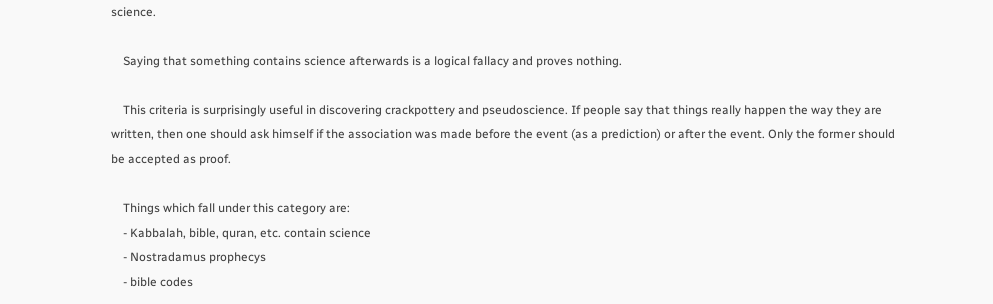science.

    Saying that something contains science afterwards is a logical fallacy and proves nothing.

    This criteria is surprisingly useful in discovering crackpottery and pseudoscience. If people say that things really happen the way they are written, then one should ask himself if the association was made before the event (as a prediction) or after the event. Only the former should be accepted as proof.

    Things which fall under this category are:
    - Kabbalah, bible, quran, etc. contain science
    - Nostradamus prophecys
    - bible codes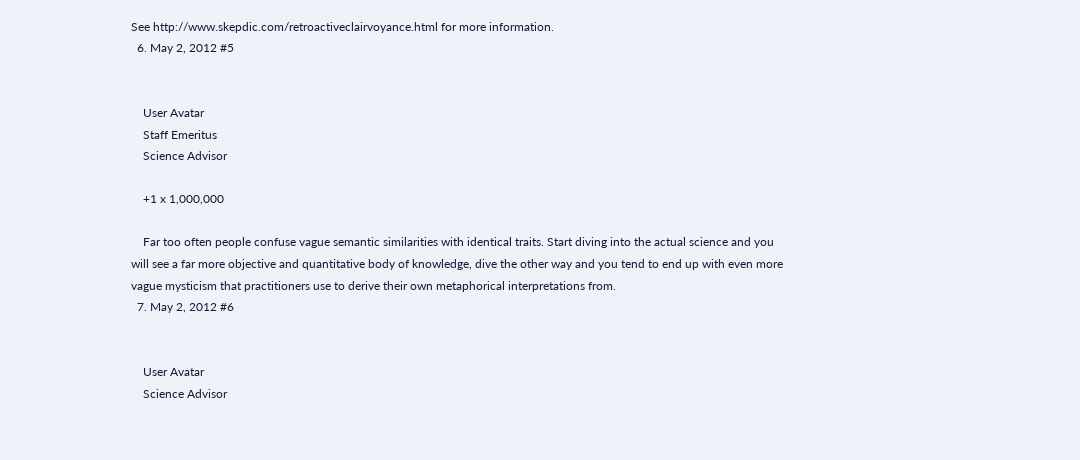See http://www.skepdic.com/retroactiveclairvoyance.html for more information.
  6. May 2, 2012 #5


    User Avatar
    Staff Emeritus
    Science Advisor

    +1 x 1,000,000

    Far too often people confuse vague semantic similarities with identical traits. Start diving into the actual science and you will see a far more objective and quantitative body of knowledge, dive the other way and you tend to end up with even more vague mysticism that practitioners use to derive their own metaphorical interpretations from.
  7. May 2, 2012 #6


    User Avatar
    Science Advisor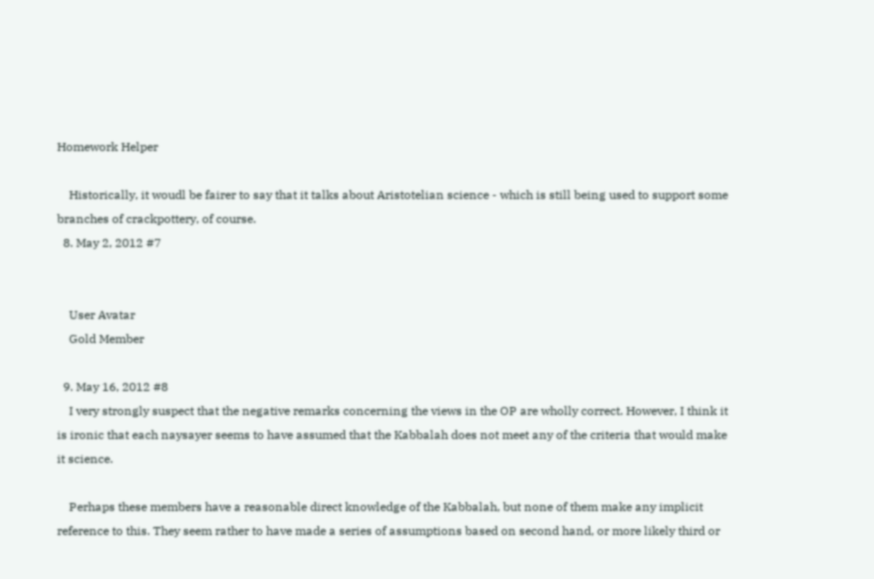Homework Helper

    Historically, it woudl be fairer to say that it talks about Aristotelian science - which is still being used to support some branches of crackpottery, of course.
  8. May 2, 2012 #7


    User Avatar
    Gold Member

  9. May 16, 2012 #8
    I very strongly suspect that the negative remarks concerning the views in the OP are wholly correct. However, I think it is ironic that each naysayer seems to have assumed that the Kabbalah does not meet any of the criteria that would make it science.

    Perhaps these members have a reasonable direct knowledge of the Kabbalah, but none of them make any implicit reference to this. They seem rather to have made a series of assumptions based on second hand, or more likely third or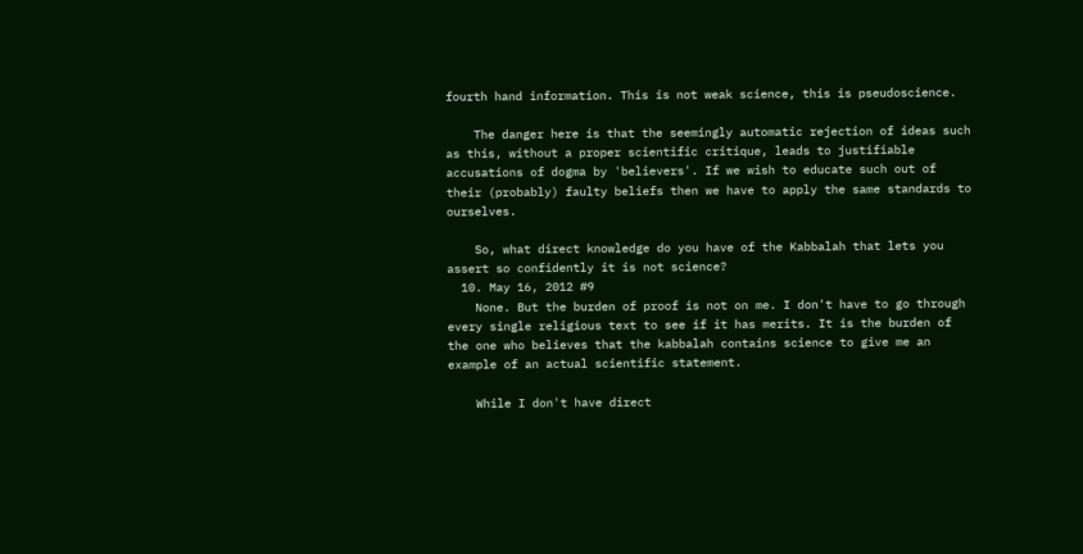fourth hand information. This is not weak science, this is pseudoscience.

    The danger here is that the seemingly automatic rejection of ideas such as this, without a proper scientific critique, leads to justifiable accusations of dogma by 'believers'. If we wish to educate such out of their (probably) faulty beliefs then we have to apply the same standards to ourselves.

    So, what direct knowledge do you have of the Kabbalah that lets you assert so confidently it is not science?
  10. May 16, 2012 #9
    None. But the burden of proof is not on me. I don't have to go through every single religious text to see if it has merits. It is the burden of the one who believes that the kabbalah contains science to give me an example of an actual scientific statement.

    While I don't have direct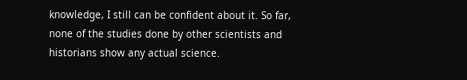knowledge, I still can be confident about it. So far, none of the studies done by other scientists and historians show any actual science.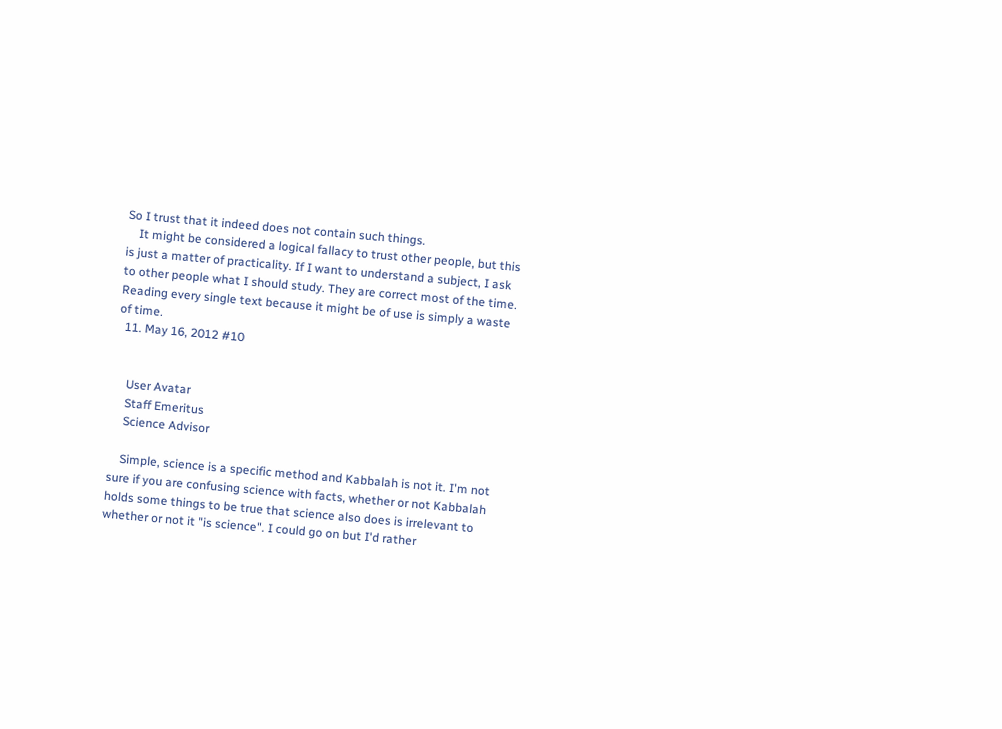So I trust that it indeed does not contain such things.
    It might be considered a logical fallacy to trust other people, but this is just a matter of practicality. If I want to understand a subject, I ask to other people what I should study. They are correct most of the time. Reading every single text because it might be of use is simply a waste of time.
  11. May 16, 2012 #10


    User Avatar
    Staff Emeritus
    Science Advisor

    Simple, science is a specific method and Kabbalah is not it. I'm not sure if you are confusing science with facts, whether or not Kabbalah holds some things to be true that science also does is irrelevant to whether or not it "is science". I could go on but I'd rather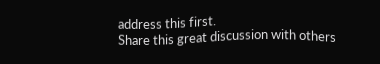address this first.
Share this great discussion with others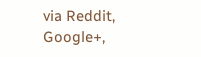via Reddit, Google+,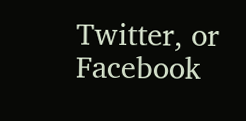Twitter, or Facebook